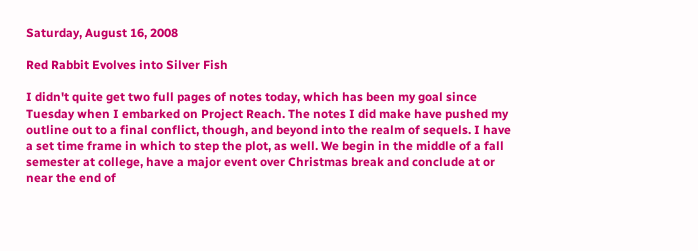Saturday, August 16, 2008

Red Rabbit Evolves into Silver Fish

I didn't quite get two full pages of notes today, which has been my goal since Tuesday when I embarked on Project Reach. The notes I did make have pushed my outline out to a final conflict, though, and beyond into the realm of sequels. I have a set time frame in which to step the plot, as well. We begin in the middle of a fall semester at college, have a major event over Christmas break and conclude at or near the end of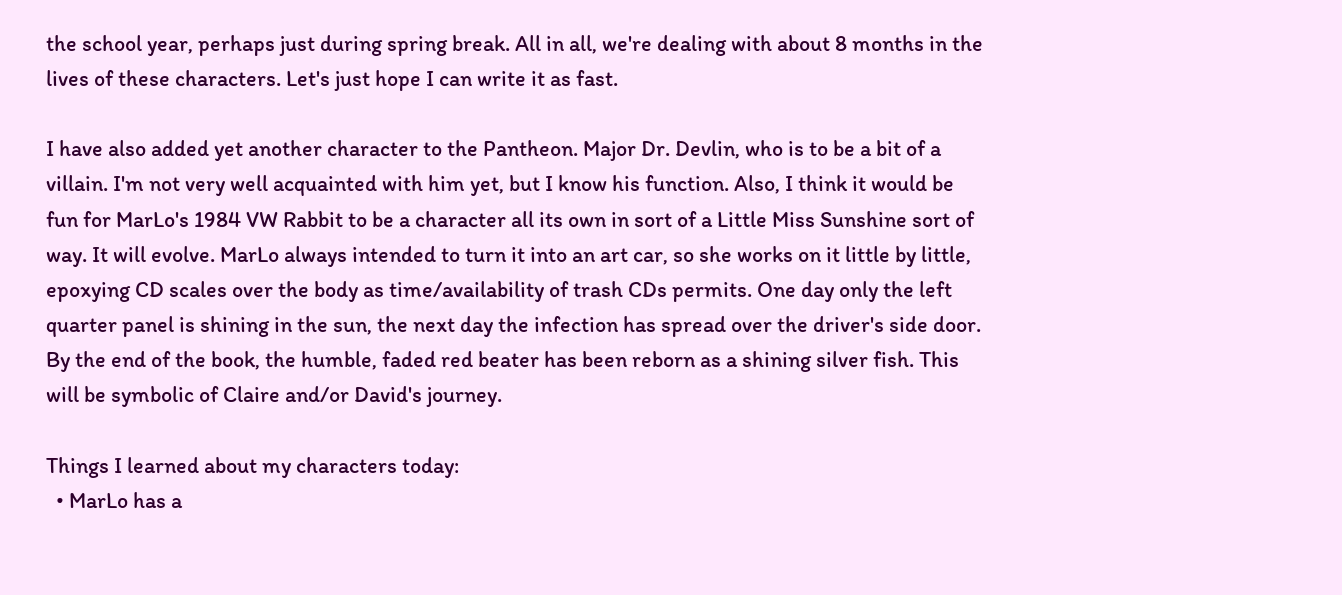the school year, perhaps just during spring break. All in all, we're dealing with about 8 months in the lives of these characters. Let's just hope I can write it as fast.

I have also added yet another character to the Pantheon. Major Dr. Devlin, who is to be a bit of a villain. I'm not very well acquainted with him yet, but I know his function. Also, I think it would be fun for MarLo's 1984 VW Rabbit to be a character all its own in sort of a Little Miss Sunshine sort of way. It will evolve. MarLo always intended to turn it into an art car, so she works on it little by little, epoxying CD scales over the body as time/availability of trash CDs permits. One day only the left quarter panel is shining in the sun, the next day the infection has spread over the driver's side door. By the end of the book, the humble, faded red beater has been reborn as a shining silver fish. This will be symbolic of Claire and/or David's journey.

Things I learned about my characters today:
  • MarLo has a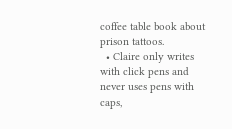coffee table book about prison tattoos.
  • Claire only writes with click pens and never uses pens with caps,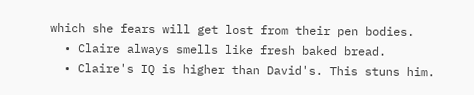which she fears will get lost from their pen bodies.
  • Claire always smells like fresh baked bread.
  • Claire's IQ is higher than David's. This stuns him.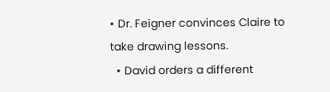• Dr. Feigner convinces Claire to take drawing lessons.
  • David orders a different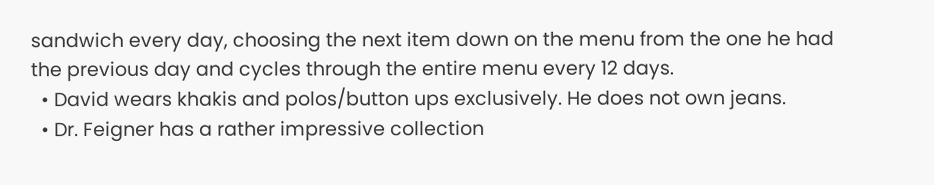sandwich every day, choosing the next item down on the menu from the one he had the previous day and cycles through the entire menu every 12 days.
  • David wears khakis and polos/button ups exclusively. He does not own jeans.
  • Dr. Feigner has a rather impressive collection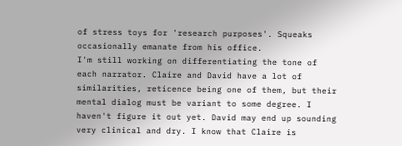of stress toys for 'research purposes'. Squeaks occasionally emanate from his office.
I'm still working on differentiating the tone of each narrator. Claire and David have a lot of similarities, reticence being one of them, but their mental dialog must be variant to some degree. I haven't figure it out yet. David may end up sounding very clinical and dry. I know that Claire is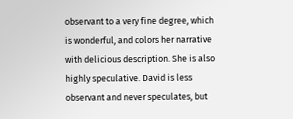observant to a very fine degree, which is wonderful, and colors her narrative with delicious description. She is also highly speculative. David is less observant and never speculates, but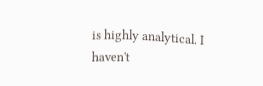is highly analytical. I haven't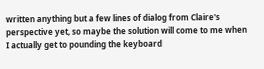written anything but a few lines of dialog from Claire's perspective yet, so maybe the solution will come to me when I actually get to pounding the keyboard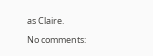as Claire.

No comments: